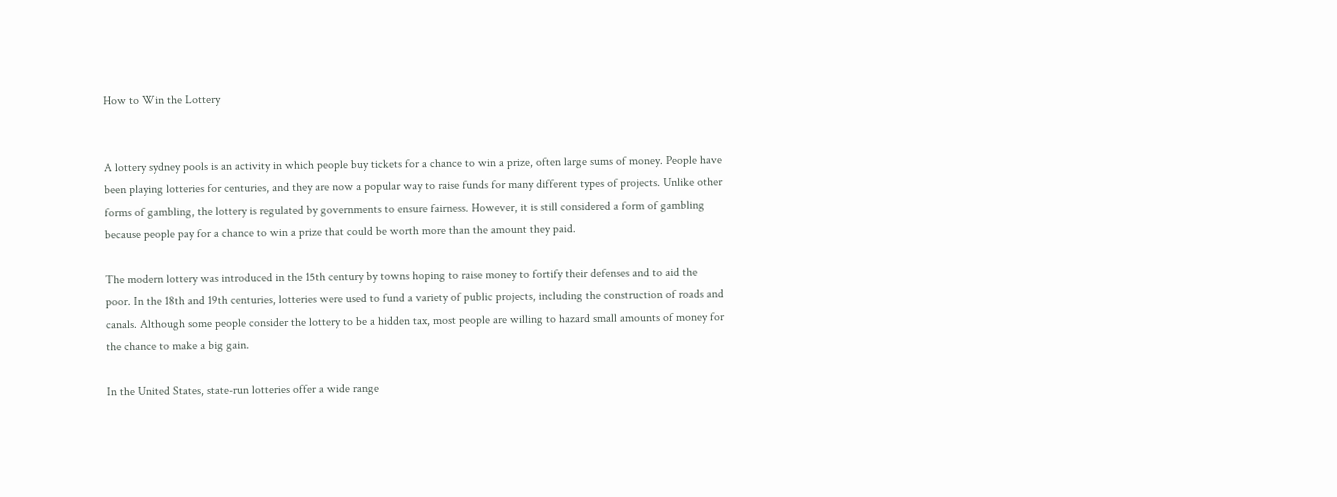How to Win the Lottery


A lottery sydney pools is an activity in which people buy tickets for a chance to win a prize, often large sums of money. People have been playing lotteries for centuries, and they are now a popular way to raise funds for many different types of projects. Unlike other forms of gambling, the lottery is regulated by governments to ensure fairness. However, it is still considered a form of gambling because people pay for a chance to win a prize that could be worth more than the amount they paid.

The modern lottery was introduced in the 15th century by towns hoping to raise money to fortify their defenses and to aid the poor. In the 18th and 19th centuries, lotteries were used to fund a variety of public projects, including the construction of roads and canals. Although some people consider the lottery to be a hidden tax, most people are willing to hazard small amounts of money for the chance to make a big gain.

In the United States, state-run lotteries offer a wide range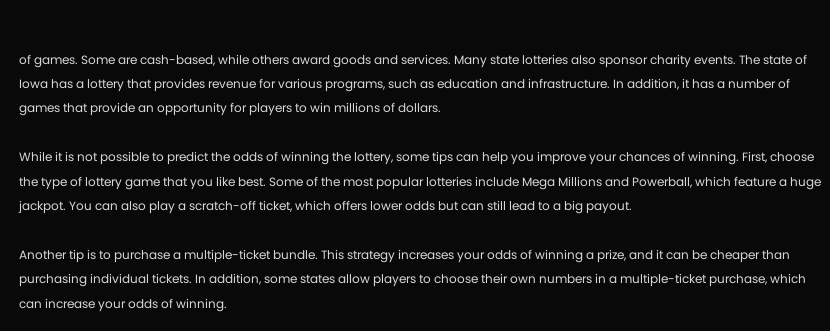of games. Some are cash-based, while others award goods and services. Many state lotteries also sponsor charity events. The state of Iowa has a lottery that provides revenue for various programs, such as education and infrastructure. In addition, it has a number of games that provide an opportunity for players to win millions of dollars.

While it is not possible to predict the odds of winning the lottery, some tips can help you improve your chances of winning. First, choose the type of lottery game that you like best. Some of the most popular lotteries include Mega Millions and Powerball, which feature a huge jackpot. You can also play a scratch-off ticket, which offers lower odds but can still lead to a big payout.

Another tip is to purchase a multiple-ticket bundle. This strategy increases your odds of winning a prize, and it can be cheaper than purchasing individual tickets. In addition, some states allow players to choose their own numbers in a multiple-ticket purchase, which can increase your odds of winning.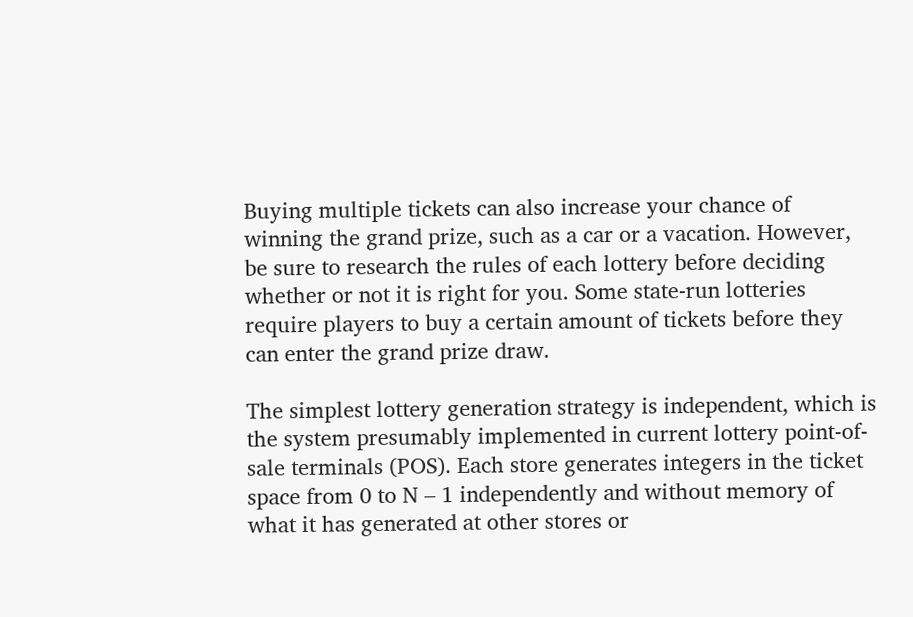Buying multiple tickets can also increase your chance of winning the grand prize, such as a car or a vacation. However, be sure to research the rules of each lottery before deciding whether or not it is right for you. Some state-run lotteries require players to buy a certain amount of tickets before they can enter the grand prize draw.

The simplest lottery generation strategy is independent, which is the system presumably implemented in current lottery point-of-sale terminals (POS). Each store generates integers in the ticket space from 0 to N – 1 independently and without memory of what it has generated at other stores or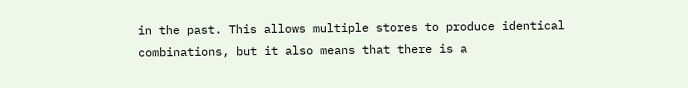in the past. This allows multiple stores to produce identical combinations, but it also means that there is a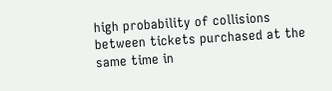high probability of collisions between tickets purchased at the same time in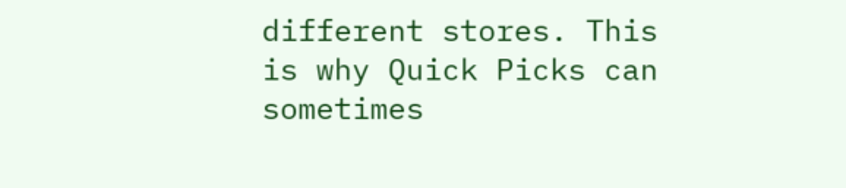different stores. This is why Quick Picks can sometimes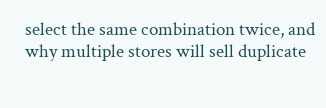select the same combination twice, and why multiple stores will sell duplicate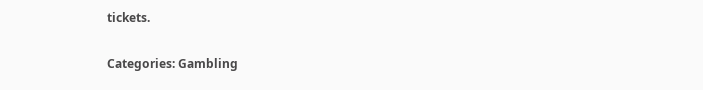tickets.

Categories: Gambling